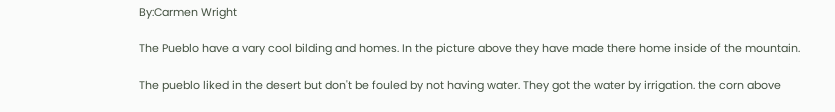By:Carmen Wright

The Pueblo have a vary cool bilding and homes. In the picture above they have made there home inside of the mountain.

The pueblo liked in the desert but don't be fouled by not having water. They got the water by irrigation. the corn above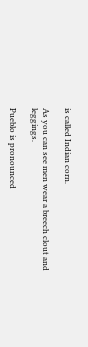is called Indian corn.

As you can see men wear a breech clout and leggings.

Pueblo is pronounced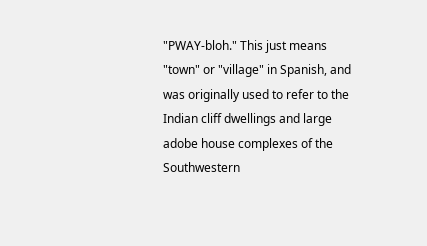"PWAY-bloh." This just means "town" or "village" in Spanish, and was originally used to refer to the Indian cliff dwellings and large adobe house complexes of the Southwestern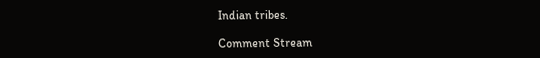Indian tribes.

Comment Stream